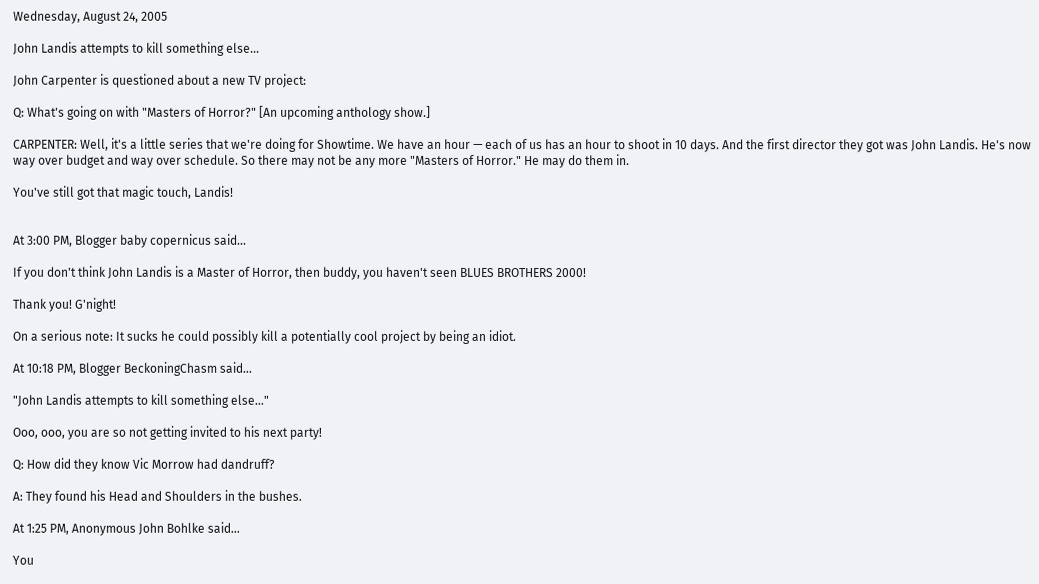Wednesday, August 24, 2005

John Landis attempts to kill something else...

John Carpenter is questioned about a new TV project:

Q: What's going on with "Masters of Horror?" [An upcoming anthology show.]

CARPENTER: Well, it's a little series that we're doing for Showtime. We have an hour — each of us has an hour to shoot in 10 days. And the first director they got was John Landis. He's now way over budget and way over schedule. So there may not be any more "Masters of Horror." He may do them in.

You've still got that magic touch, Landis!


At 3:00 PM, Blogger baby copernicus said...

If you don't think John Landis is a Master of Horror, then buddy, you haven't seen BLUES BROTHERS 2000!

Thank you! G'night!

On a serious note: It sucks he could possibly kill a potentially cool project by being an idiot.

At 10:18 PM, Blogger BeckoningChasm said...

"John Landis attempts to kill something else..."

Ooo, ooo, you are so not getting invited to his next party!

Q: How did they know Vic Morrow had dandruff?

A: They found his Head and Shoulders in the bushes.

At 1:25 PM, Anonymous John Bohlke said...

You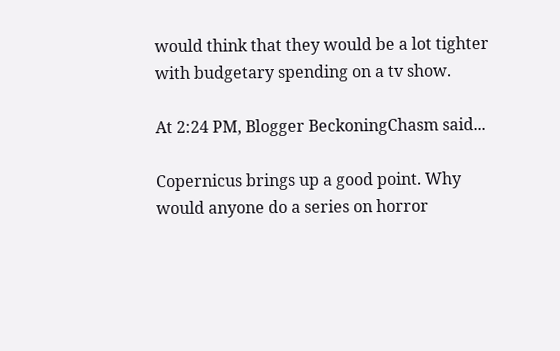would think that they would be a lot tighter with budgetary spending on a tv show.

At 2:24 PM, Blogger BeckoningChasm said...

Copernicus brings up a good point. Why would anyone do a series on horror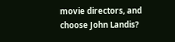movie directors, and choose John Landis?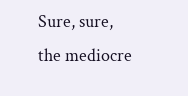Sure, sure, the mediocre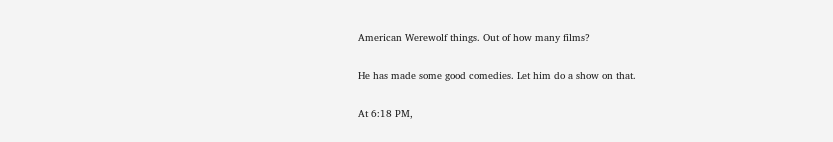American Werewolf things. Out of how many films?

He has made some good comedies. Let him do a show on that.

At 6:18 PM,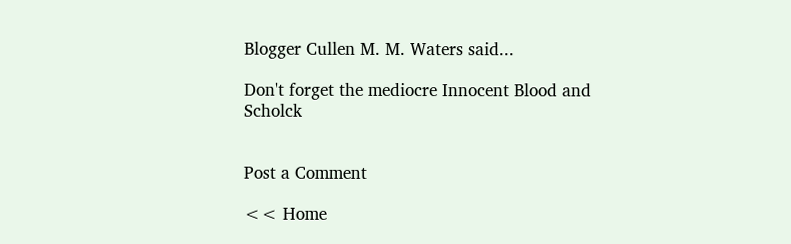Blogger Cullen M. M. Waters said...

Don't forget the mediocre Innocent Blood and Scholck


Post a Comment

<< Home